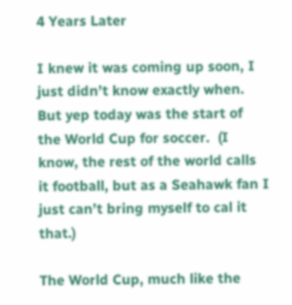4 Years Later

I knew it was coming up soon, I just didn’t know exactly when.  But yep today was the start of the World Cup for soccer.  (I know, the rest of the world calls it football, but as a Seahawk fan I just can’t bring myself to cal it that.)

The World Cup, much like the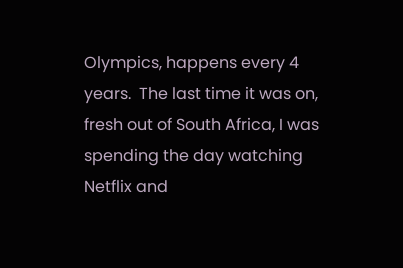Olympics, happens every 4 years.  The last time it was on, fresh out of South Africa, I was spending the day watching Netflix and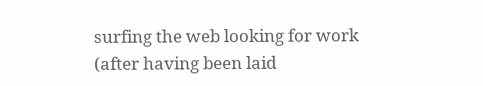surfing the web looking for work (after having been laid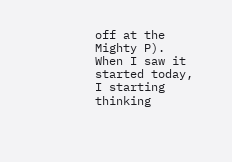off at the Mighty P).  When I saw it started today, I starting thinking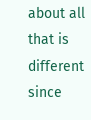about all that is different since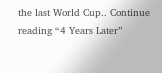the last World Cup.. Continue reading “4 Years Later”